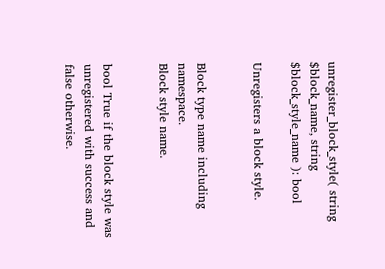unregister_block_style( string $block_name, string $block_style_name ): bool

Unregisters a block style.


Block type name including namespace.
Block style name.


bool True if the block style was unregistered with success and false otherwise.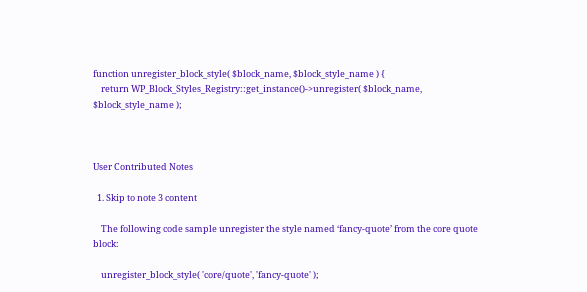function unregister_block_style( $block_name, $block_style_name ) {
    return WP_Block_Styles_Registry::get_instance()->unregister( $block_name, $block_style_name );



User Contributed Notes

  1. Skip to note 3 content

    The following code sample unregister the style named ‘fancy-quote’ from the core quote block:

    unregister_block_style( 'core/quote', 'fancy-quote' );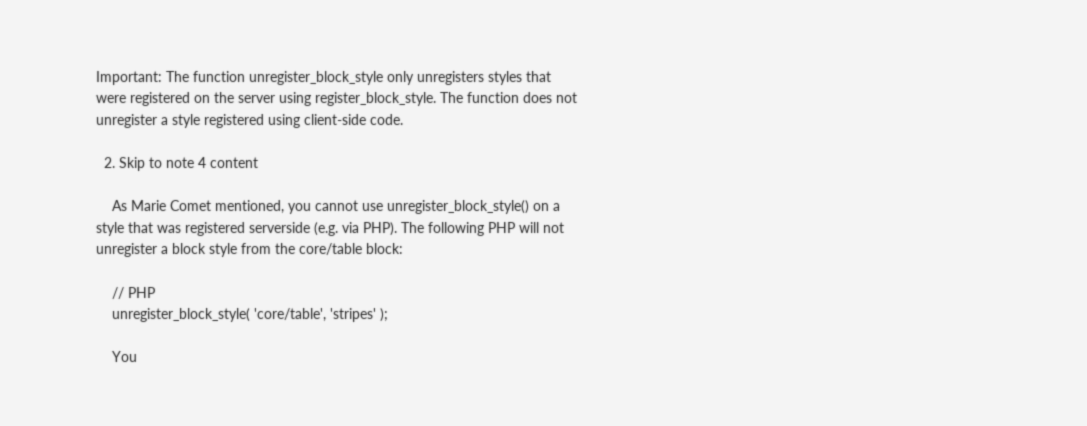Important: The function unregister_block_style only unregisters styles that were registered on the server using register_block_style. The function does not unregister a style registered using client-side code.

  2. Skip to note 4 content

    As Marie Comet mentioned, you cannot use unregister_block_style() on a style that was registered serverside (e.g. via PHP). The following PHP will not unregister a block style from the core/table block:

    // PHP
    unregister_block_style( 'core/table', 'stripes' );

    You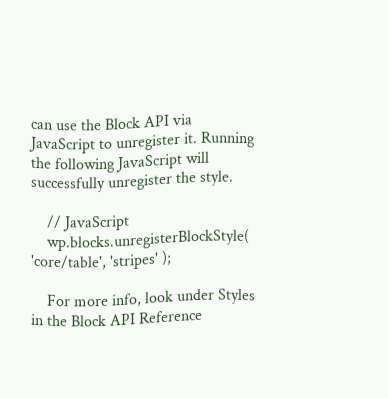can use the Block API via JavaScript to unregister it. Running the following JavaScript will successfully unregister the style.

    // JavaScript
    wp.blocks.unregisterBlockStyle( 'core/table', 'stripes' );

    For more info, look under Styles in the Block API Reference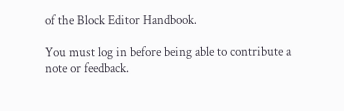of the Block Editor Handbook.

You must log in before being able to contribute a note or feedback.